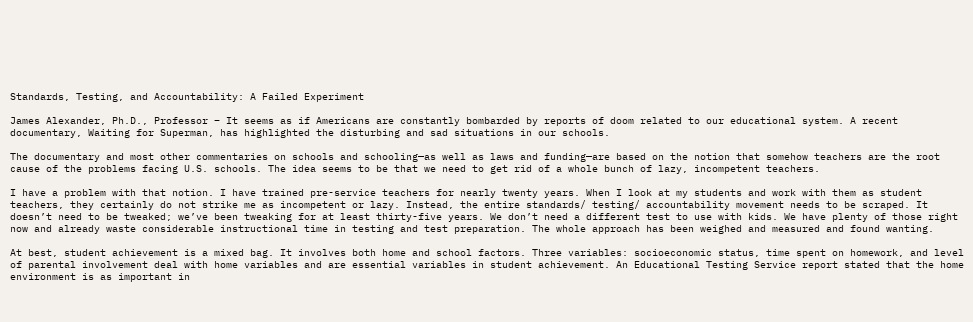Standards, Testing, and Accountability: A Failed Experiment

James Alexander, Ph.D., Professor – It seems as if Americans are constantly bombarded by reports of doom related to our educational system. A recent documentary, Waiting for Superman, has highlighted the disturbing and sad situations in our schools.

The documentary and most other commentaries on schools and schooling—as well as laws and funding—are based on the notion that somehow teachers are the root cause of the problems facing U.S. schools. The idea seems to be that we need to get rid of a whole bunch of lazy, incompetent teachers.

I have a problem with that notion. I have trained pre-service teachers for nearly twenty years. When I look at my students and work with them as student teachers, they certainly do not strike me as incompetent or lazy. Instead, the entire standards/ testing/ accountability movement needs to be scraped. It doesn’t need to be tweaked; we’ve been tweaking for at least thirty-five years. We don’t need a different test to use with kids. We have plenty of those right now and already waste considerable instructional time in testing and test preparation. The whole approach has been weighed and measured and found wanting.

At best, student achievement is a mixed bag. It involves both home and school factors. Three variables: socioeconomic status, time spent on homework, and level of parental involvement deal with home variables and are essential variables in student achievement. An Educational Testing Service report stated that the home environment is as important in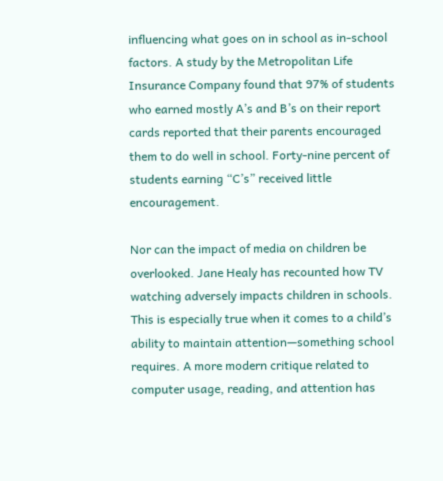influencing what goes on in school as in-school factors. A study by the Metropolitan Life Insurance Company found that 97% of students who earned mostly A’s and B’s on their report cards reported that their parents encouraged them to do well in school. Forty-nine percent of students earning “C’s” received little encouragement.

Nor can the impact of media on children be overlooked. Jane Healy has recounted how TV watching adversely impacts children in schools. This is especially true when it comes to a child’s ability to maintain attention—something school requires. A more modern critique related to computer usage, reading, and attention has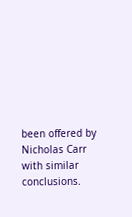been offered by Nicholas Carr with similar conclusions.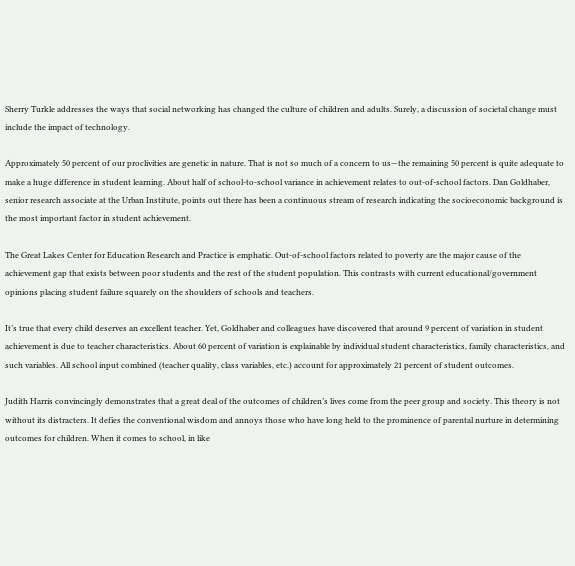Sherry Turkle addresses the ways that social networking has changed the culture of children and adults. Surely, a discussion of societal change must include the impact of technology.

Approximately 50 percent of our proclivities are genetic in nature. That is not so much of a concern to us—the remaining 50 percent is quite adequate to make a huge difference in student learning. About half of school-to-school variance in achievement relates to out-of-school factors. Dan Goldhaber, senior research associate at the Urban Institute, points out there has been a continuous stream of research indicating the socioeconomic background is the most important factor in student achievement.

The Great Lakes Center for Education Research and Practice is emphatic. Out-of-school factors related to poverty are the major cause of the achievement gap that exists between poor students and the rest of the student population. This contrasts with current educational/government opinions placing student failure squarely on the shoulders of schools and teachers.

It’s true that every child deserves an excellent teacher. Yet, Goldhaber and colleagues have discovered that around 9 percent of variation in student achievement is due to teacher characteristics. About 60 percent of variation is explainable by individual student characteristics, family characteristics, and such variables. All school input combined (teacher quality, class variables, etc.) account for approximately 21 percent of student outcomes.

Judith Harris convincingly demonstrates that a great deal of the outcomes of children’s lives come from the peer group and society. This theory is not without its distracters. It defies the conventional wisdom and annoys those who have long held to the prominence of parental nurture in determining outcomes for children. When it comes to school, in like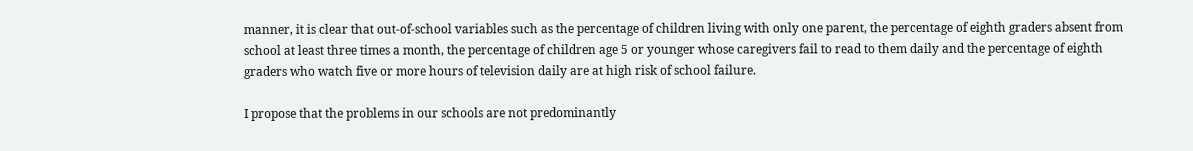manner, it is clear that out-of-school variables such as the percentage of children living with only one parent, the percentage of eighth graders absent from school at least three times a month, the percentage of children age 5 or younger whose caregivers fail to read to them daily and the percentage of eighth graders who watch five or more hours of television daily are at high risk of school failure.

I propose that the problems in our schools are not predominantly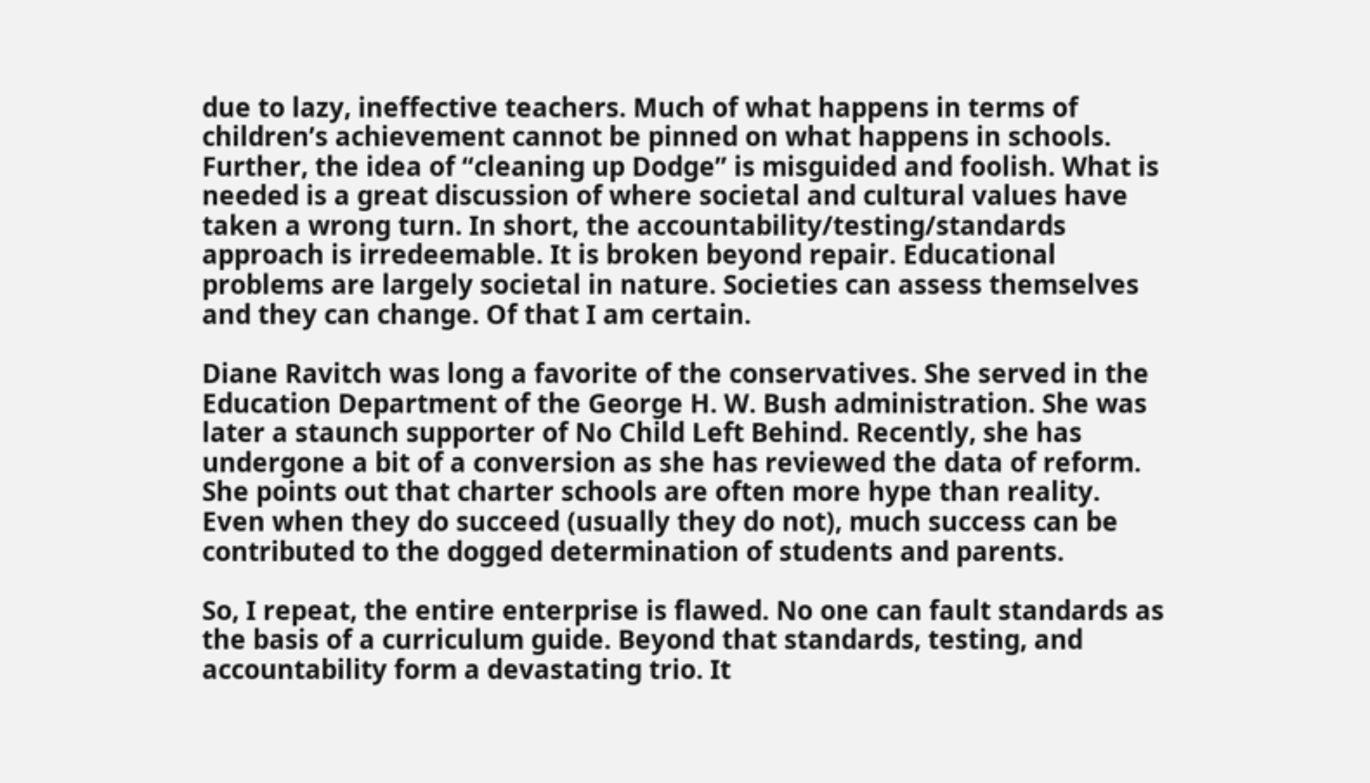due to lazy, ineffective teachers. Much of what happens in terms of children’s achievement cannot be pinned on what happens in schools. Further, the idea of “cleaning up Dodge” is misguided and foolish. What is needed is a great discussion of where societal and cultural values have taken a wrong turn. In short, the accountability/testing/standards approach is irredeemable. It is broken beyond repair. Educational problems are largely societal in nature. Societies can assess themselves and they can change. Of that I am certain.

Diane Ravitch was long a favorite of the conservatives. She served in the Education Department of the George H. W. Bush administration. She was later a staunch supporter of No Child Left Behind. Recently, she has undergone a bit of a conversion as she has reviewed the data of reform. She points out that charter schools are often more hype than reality. Even when they do succeed (usually they do not), much success can be contributed to the dogged determination of students and parents.

So, I repeat, the entire enterprise is flawed. No one can fault standards as the basis of a curriculum guide. Beyond that standards, testing, and accountability form a devastating trio. It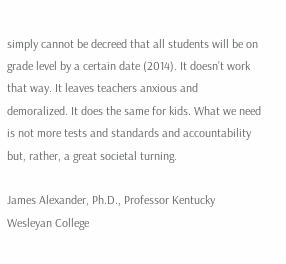simply cannot be decreed that all students will be on grade level by a certain date (2014). It doesn’t work that way. It leaves teachers anxious and demoralized. It does the same for kids. What we need is not more tests and standards and accountability but, rather, a great societal turning.

James Alexander, Ph.D., Professor Kentucky Wesleyan College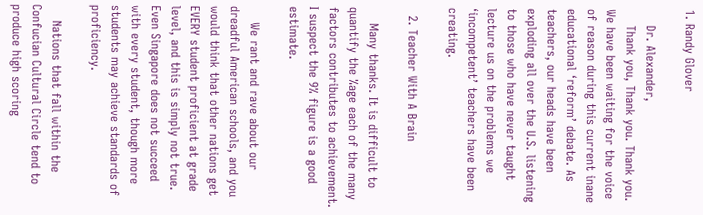1. Randy Glover

    Dr. Alexander,
    Thank you, Thank you. Thank you. We have been waiting for the voice of reason during this current inane educational ‘reform’ debate. As teachers, our heads have been exploding all over the U.S. listening to those who have never taught lecture us on the problems we ‘incompetent’ teachers have been creating.

  2. Teacher With A Brain

    Many thanks. It is difficult to quantify the %age each of the many factors contributes to achievement. I suspect the 9% figure is a good estimate.

    We rant and rave about our dreadful American schools, and you would think that other nations get EVERY student proficient at grade level, and this is simply not true. Even Singapore does not succeed with every student, though more students may achieve standards of proficiency.

    Nations that fall within the Confucian Cultural Circle tend to produce high scoring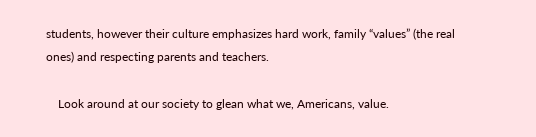students, however their culture emphasizes hard work, family “values” (the real ones) and respecting parents and teachers.

    Look around at our society to glean what we, Americans, value.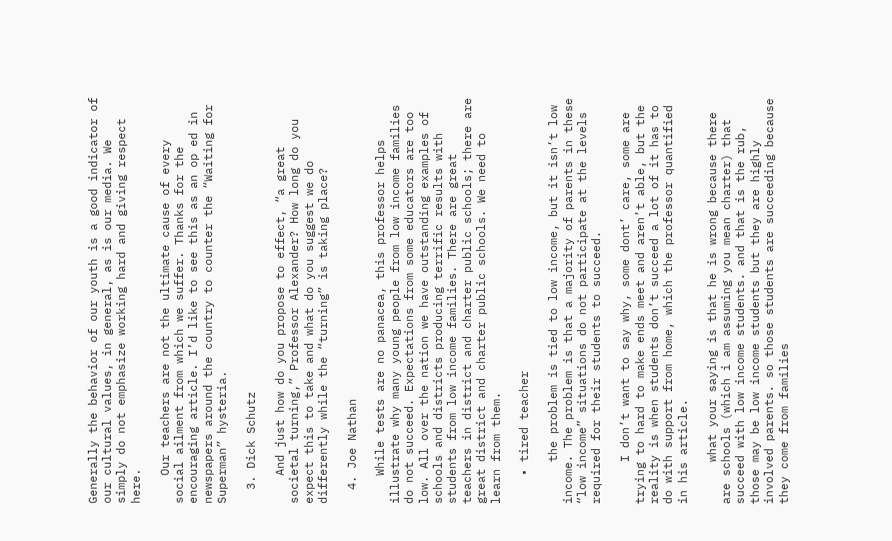Generally the behavior of our youth is a good indicator of our cultural values, in general, as is our media. We simply do not emphasize working hard and giving respect here.

    Our teachers are not the ultimate cause of every social ailment from which we suffer. Thanks for the encouraging article. I’d like to see this as an op ed in newspapers around the country to counter the “Waiting for Superman” hysteria.

  3. Dick Schutz

    And just how do you propose to effect, “a great societal turning,” Professor Alexander? How long do you expect this to take and what do you suggest we do differently while the “turning” is taking place?

  4. Joe Nathan

    While tests are no panacea, this professor helps illustrate why many young people from low income families do not succeed. Expectations from some educators are too low. All over the nation we have outstanding examples of schools and districts producing terrific results with students from low income families. There are great teachers in district and charter public schools; there are great district and charter public schools. We need to learn from them.

    • tired teacher

      the problem is tied to low income, but it isn’t low income. The problem is that a majority of parents in these “low income” situations do not participate at the levels required for their students to succeed.

      I don’t want to say why, some dont’ care, some are trying to hard to make ends meet and aren’t able, but the reality is when students don’t succeed a lot of it has to do with support from home, which the professor quantified in his article.

      what your saying is that he is wrong because there are schools (which i am assuming you mean charter) that succeed with low income students. and that is the rub, those may be low income students but they are highly involved parents. so those students are succeeding because they come from families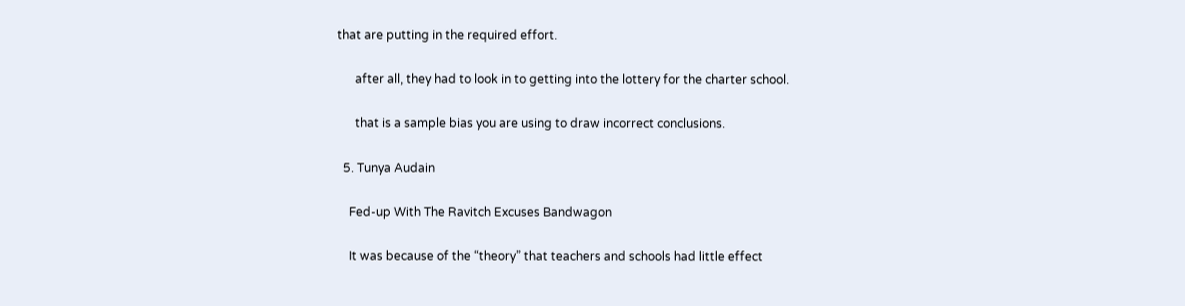that are putting in the required effort.

      after all, they had to look in to getting into the lottery for the charter school.

      that is a sample bias you are using to draw incorrect conclusions.

  5. Tunya Audain

    Fed-up With The Ravitch Excuses Bandwagon

    It was because of the “theory” that teachers and schools had little effect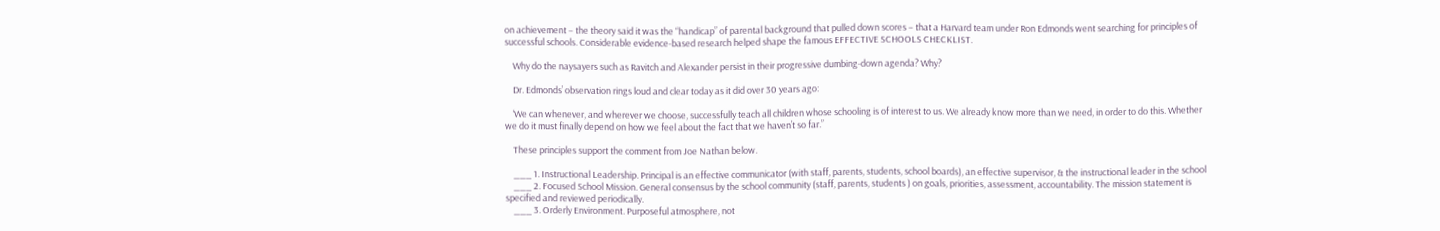on achievement – the theory said it was the “handicap” of parental background that pulled down scores – that a Harvard team under Ron Edmonds went searching for principles of successful schools. Considerable evidence-based research helped shape the famous EFFECTIVE SCHOOLS CHECKLIST.

    Why do the naysayers such as Ravitch and Alexander persist in their progressive dumbing-down agenda? Why?

    Dr. Edmonds’ observation rings loud and clear today as it did over 30 years ago:

    ‘We can whenever, and wherever we choose, successfully teach all children whose schooling is of interest to us. We already know more than we need, in order to do this. Whether we do it must finally depend on how we feel about the fact that we haven’t so far.”

    These principles support the comment from Joe Nathan below.

    ___ 1. Instructional Leadership. Principal is an effective communicator (with staff, parents, students, school boards), an effective supervisor, & the instructional leader in the school
    ___ 2. Focused School Mission. General consensus by the school community (staff, parents, students ) on goals, priorities, assessment, accountability. The mission statement is specified and reviewed periodically.
    ___ 3. Orderly Environment. Purposeful atmosphere, not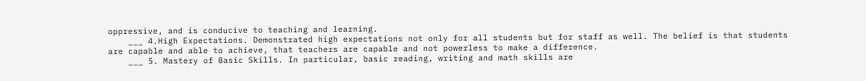oppressive, and is conducive to teaching and learning.
    ___ 4.High Expectations. Demonstrated high expectations not only for all students but for staff as well. The belief is that students are capable and able to achieve, that teachers are capable and not powerless to make a difference.
    ___ 5. Mastery of Basic Skills. In particular, basic reading, writing and math skills are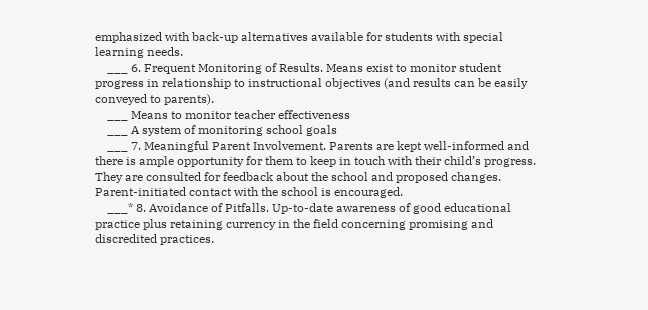emphasized with back-up alternatives available for students with special learning needs.
    ___ 6. Frequent Monitoring of Results. Means exist to monitor student progress in relationship to instructional objectives (and results can be easily conveyed to parents).
    ___ Means to monitor teacher effectiveness
    ___ A system of monitoring school goals
    ___ 7. Meaningful Parent Involvement. Parents are kept well-informed and there is ample opportunity for them to keep in touch with their child’s progress. They are consulted for feedback about the school and proposed changes. Parent-initiated contact with the school is encouraged.
    ___* 8. Avoidance of Pitfalls. Up-to-date awareness of good educational practice plus retaining currency in the field concerning promising and discredited practices.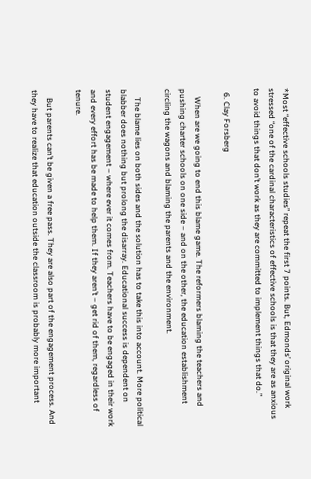*Most “effective schools studies” repeat the first 7 points. But, Edmonds’ original work stressed “one of the cardinal characteristics of effective schools is that they are as anxious to avoid things that don’t work as they are committed to implement things that do.”

  6. Clay Forsberg

    When are we going to end this blame game. The reformers blaming the teachers and pushing charter schools on one side – and on the other, the education establishment circling the wagons and blaming the parents and the environment.

    The blame lies on both sides and the solution has to take this into account. More political blabber does nothing but prolong the disarray. Educational success is dependent on student engagement – where ever it comes from. Teachers have to be engaged in their work and every effort has be made to help them. If they aren’t – get rid of them, regardless of tenure.

    But parents can’t be given a free pass. They are also part of the engagement process. And they have to realize that education outside the classroom is probably more important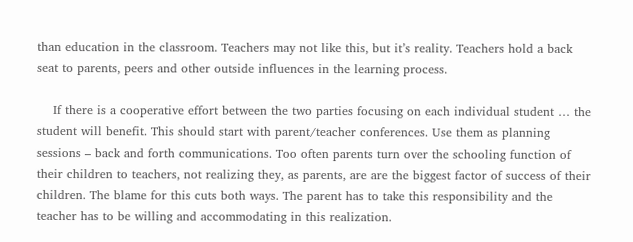than education in the classroom. Teachers may not like this, but it’s reality. Teachers hold a back seat to parents, peers and other outside influences in the learning process.

    If there is a cooperative effort between the two parties focusing on each individual student … the student will benefit. This should start with parent/teacher conferences. Use them as planning sessions – back and forth communications. Too often parents turn over the schooling function of their children to teachers, not realizing they, as parents, are are the biggest factor of success of their children. The blame for this cuts both ways. The parent has to take this responsibility and the teacher has to be willing and accommodating in this realization.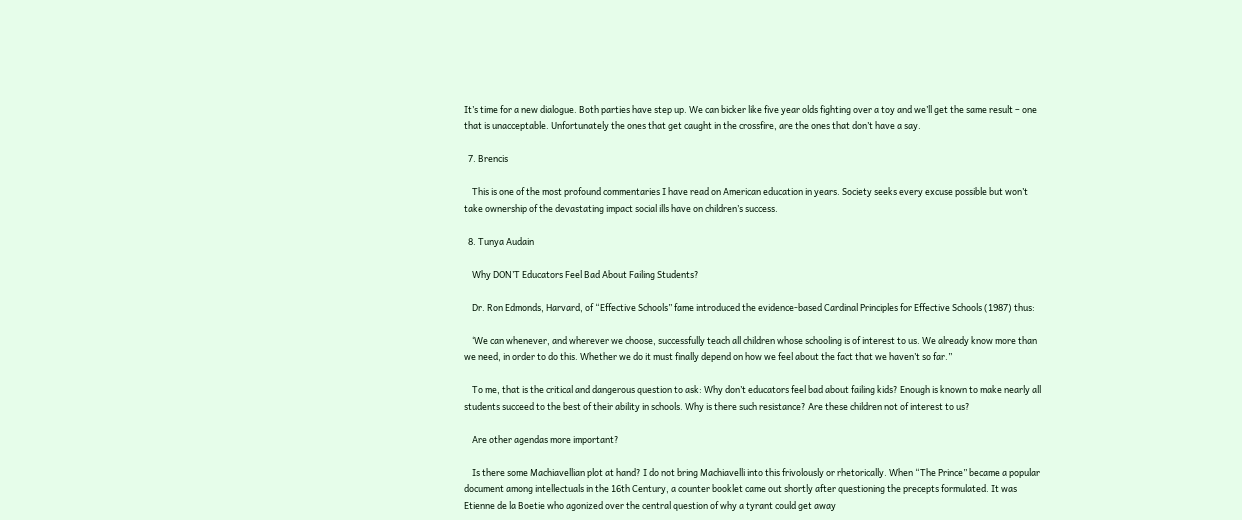It’s time for a new dialogue. Both parties have step up. We can bicker like five year olds fighting over a toy and we’ll get the same result – one that is unacceptable. Unfortunately the ones that get caught in the crossfire, are the ones that don’t have a say.

  7. Brencis

    This is one of the most profound commentaries I have read on American education in years. Society seeks every excuse possible but won’t take ownership of the devastating impact social ills have on children’s success.

  8. Tunya Audain

    Why DON’T Educators Feel Bad About Failing Students?

    Dr. Ron Edmonds, Harvard, of “Effective Schools” fame introduced the evidence-based Cardinal Principles for Effective Schools (1987) thus:

    ‘We can whenever, and wherever we choose, successfully teach all children whose schooling is of interest to us. We already know more than we need, in order to do this. Whether we do it must finally depend on how we feel about the fact that we haven’t so far.”

    To me, that is the critical and dangerous question to ask: Why don’t educators feel bad about failing kids? Enough is known to make nearly all students succeed to the best of their ability in schools. Why is there such resistance? Are these children not of interest to us?

    Are other agendas more important?

    Is there some Machiavellian plot at hand? I do not bring Machiavelli into this frivolously or rhetorically. When “The Prince” became a popular document among intellectuals in the 16th Century, a counter booklet came out shortly after questioning the precepts formulated. It was Etienne de la Boetie who agonized over the central question of why a tyrant could get away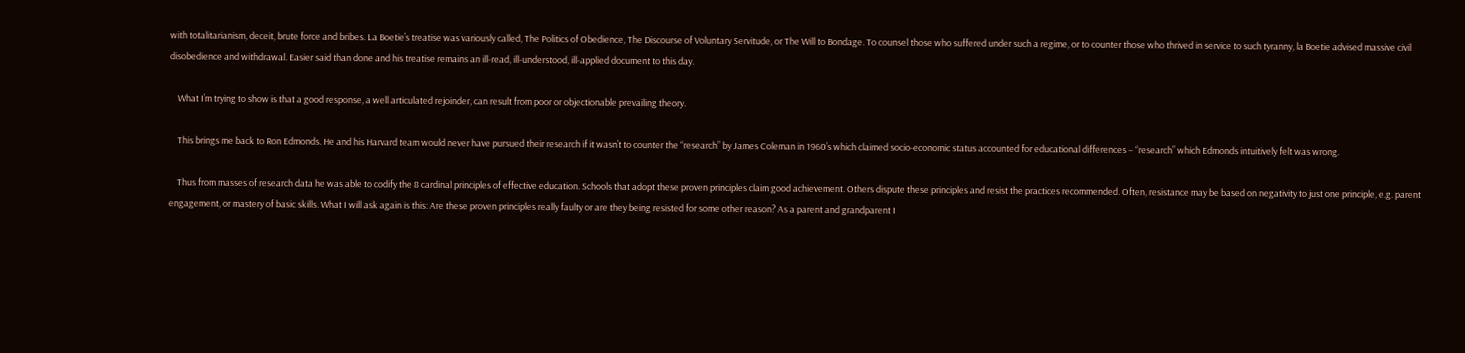with totalitarianism, deceit, brute force and bribes. La Boetie’s treatise was variously called, The Politics of Obedience, The Discourse of Voluntary Servitude, or The Will to Bondage. To counsel those who suffered under such a regime, or to counter those who thrived in service to such tyranny, la Boetie advised massive civil disobedience and withdrawal. Easier said than done and his treatise remains an ill-read, ill-understood, ill-applied document to this day.

    What I’m trying to show is that a good response, a well articulated rejoinder, can result from poor or objectionable prevailing theory.

    This brings me back to Ron Edmonds. He and his Harvard team would never have pursued their research if it wasn’t to counter the “research” by James Coleman in 1960’s which claimed socio-economic status accounted for educational differences – “research” which Edmonds intuitively felt was wrong.

    Thus from masses of research data he was able to codify the 8 cardinal principles of effective education. Schools that adopt these proven principles claim good achievement. Others dispute these principles and resist the practices recommended. Often, resistance may be based on negativity to just one principle, e.g. parent engagement, or mastery of basic skills. What I will ask again is this: Are these proven principles really faulty or are they being resisted for some other reason? As a parent and grandparent I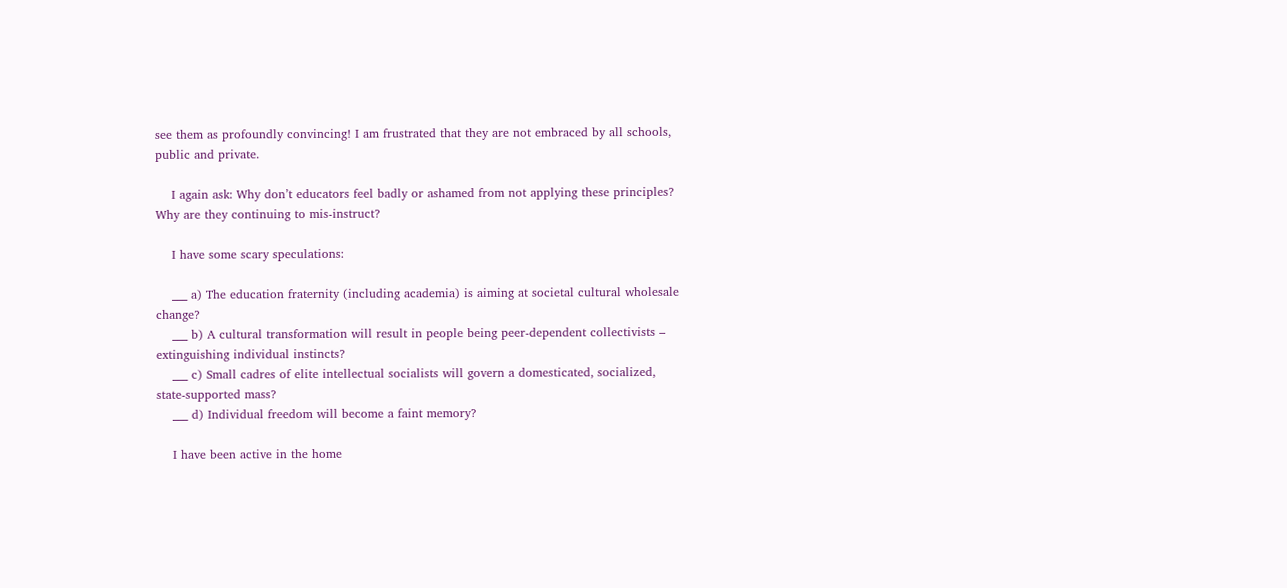see them as profoundly convincing! I am frustrated that they are not embraced by all schools, public and private.

    I again ask: Why don’t educators feel badly or ashamed from not applying these principles? Why are they continuing to mis-instruct?

    I have some scary speculations:

    ___ a) The education fraternity (including academia) is aiming at societal cultural wholesale change?
    ___ b) A cultural transformation will result in people being peer-dependent collectivists – extinguishing individual instincts?
    ___ c) Small cadres of elite intellectual socialists will govern a domesticated, socialized, state-supported mass?
    ___ d) Individual freedom will become a faint memory?

    I have been active in the home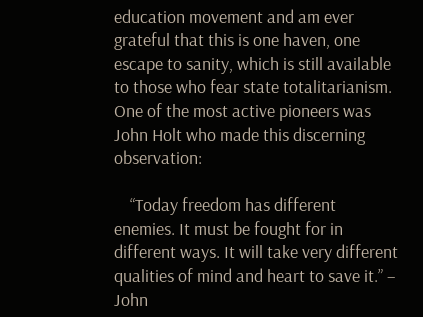education movement and am ever grateful that this is one haven, one escape to sanity, which is still available to those who fear state totalitarianism. One of the most active pioneers was John Holt who made this discerning observation:

    “Today freedom has different enemies. It must be fought for in different ways. It will take very different qualities of mind and heart to save it.” – John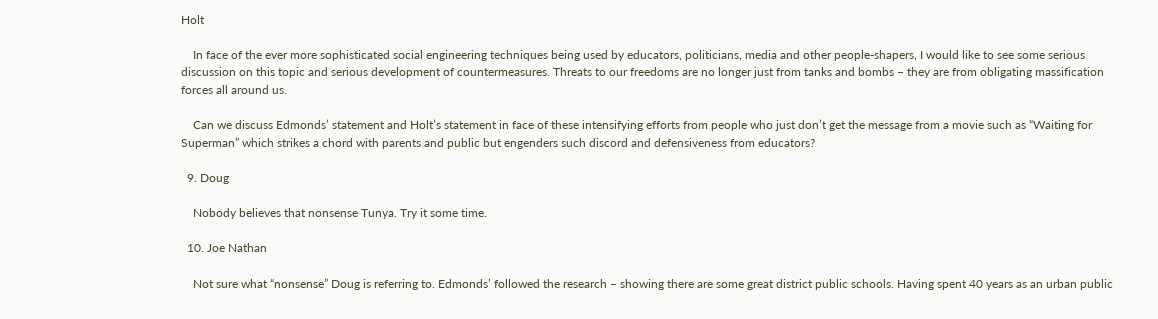Holt

    In face of the ever more sophisticated social engineering techniques being used by educators, politicians, media and other people-shapers, I would like to see some serious discussion on this topic and serious development of countermeasures. Threats to our freedoms are no longer just from tanks and bombs – they are from obligating massification forces all around us.

    Can we discuss Edmonds’ statement and Holt’s statement in face of these intensifying efforts from people who just don’t get the message from a movie such as “Waiting for Superman” which strikes a chord with parents and public but engenders such discord and defensiveness from educators?

  9. Doug

    Nobody believes that nonsense Tunya. Try it some time.

  10. Joe Nathan

    Not sure what “nonsense” Doug is referring to. Edmonds’ followed the research – showing there are some great district public schools. Having spent 40 years as an urban public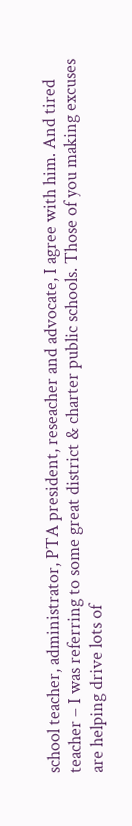school teacher, administrator, PTA president, reseacher and advocate, I agree with him. And tired teacher – I was referring to some great district & charter public schools. Those of you making excuses are helping drive lots of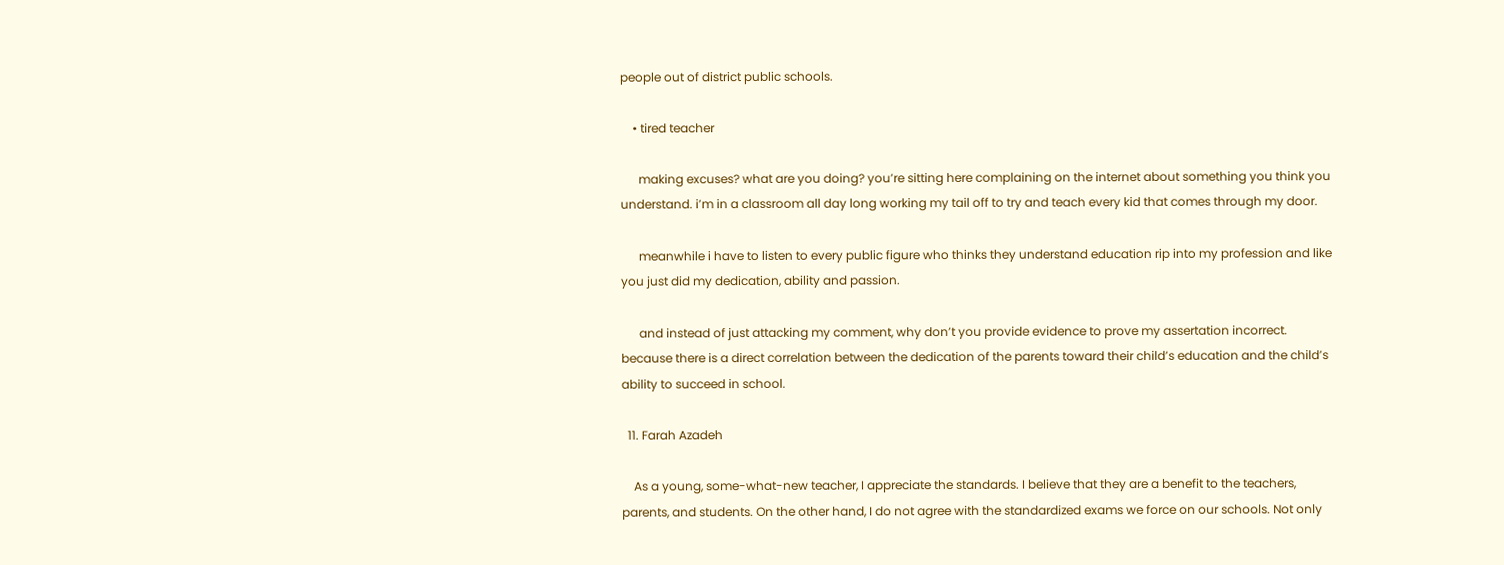people out of district public schools.

    • tired teacher

      making excuses? what are you doing? you’re sitting here complaining on the internet about something you think you understand. i’m in a classroom all day long working my tail off to try and teach every kid that comes through my door.

      meanwhile i have to listen to every public figure who thinks they understand education rip into my profession and like you just did my dedication, ability and passion.

      and instead of just attacking my comment, why don’t you provide evidence to prove my assertation incorrect. because there is a direct correlation between the dedication of the parents toward their child’s education and the child’s ability to succeed in school.

  11. Farah Azadeh

    As a young, some-what-new teacher, I appreciate the standards. I believe that they are a benefit to the teachers, parents, and students. On the other hand, I do not agree with the standardized exams we force on our schools. Not only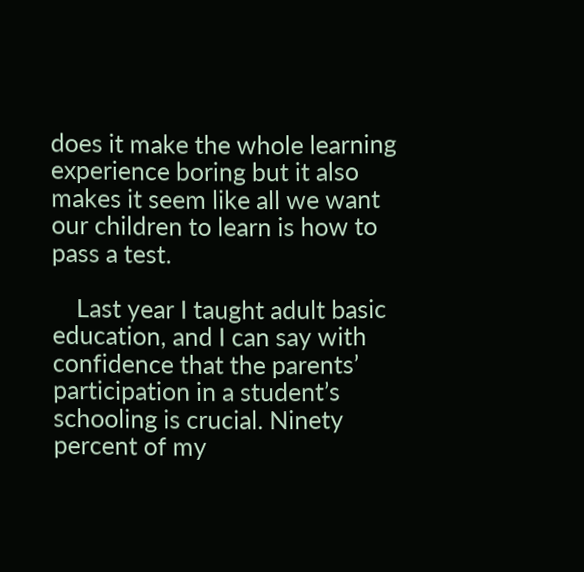does it make the whole learning experience boring but it also makes it seem like all we want our children to learn is how to pass a test.

    Last year I taught adult basic education, and I can say with confidence that the parents’ participation in a student’s schooling is crucial. Ninety percent of my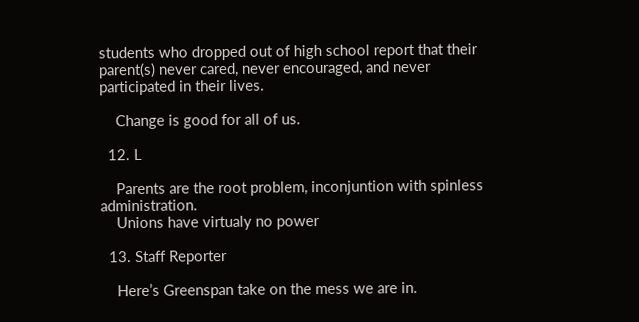students who dropped out of high school report that their parent(s) never cared, never encouraged, and never participated in their lives.

    Change is good for all of us.

  12. L

    Parents are the root problem, inconjuntion with spinless administration.
    Unions have virtualy no power

  13. Staff Reporter

    Here’s Greenspan take on the mess we are in.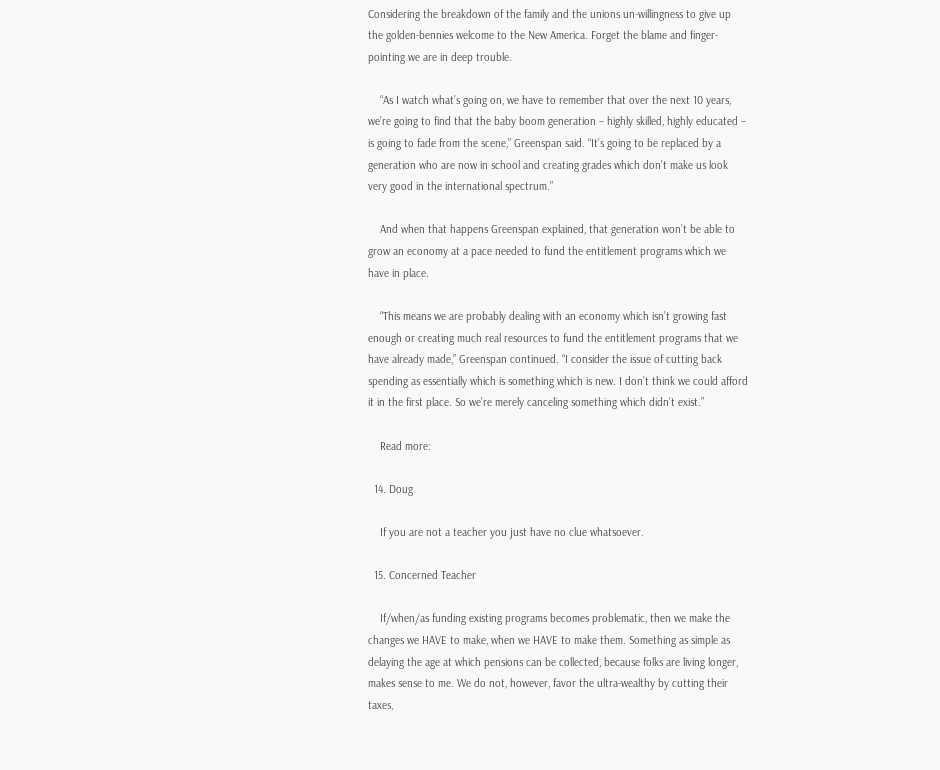Considering the breakdown of the family and the unions un-willingness to give up the golden-bennies welcome to the New America. Forget the blame and finger-pointing we are in deep trouble.

    “As I watch what’s going on, we have to remember that over the next 10 years, we’re going to find that the baby boom generation – highly skilled, highly educated – is going to fade from the scene,” Greenspan said. “It’s going to be replaced by a generation who are now in school and creating grades which don’t make us look very good in the international spectrum.”

    And when that happens Greenspan explained, that generation won’t be able to grow an economy at a pace needed to fund the entitlement programs which we have in place.

    “This means we are probably dealing with an economy which isn’t growing fast enough or creating much real resources to fund the entitlement programs that we have already made,” Greenspan continued. “I consider the issue of cutting back spending as essentially which is something which is new. I don’t think we could afford it in the first place. So we’re merely canceling something which didn’t exist.”

    Read more:

  14. Doug

    If you are not a teacher you just have no clue whatsoever.

  15. Concerned Teacher

    If/when/as funding existing programs becomes problematic, then we make the changes we HAVE to make, when we HAVE to make them. Something as simple as delaying the age at which pensions can be collected, because folks are living longer, makes sense to me. We do not, however, favor the ultra-wealthy by cutting their taxes,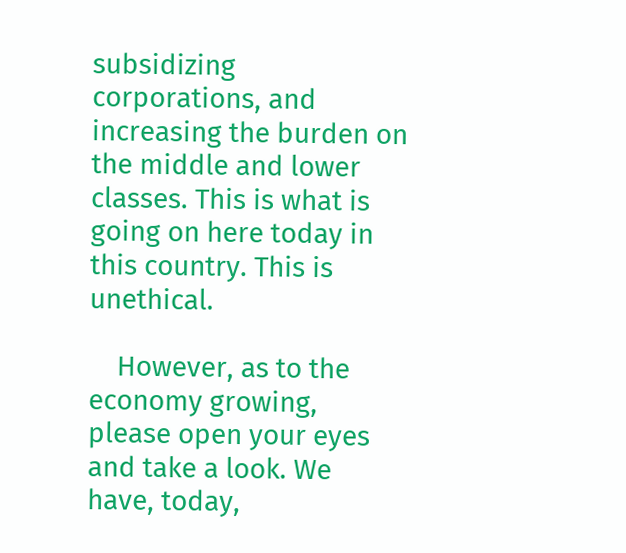subsidizing corporations, and increasing the burden on the middle and lower classes. This is what is going on here today in this country. This is unethical.

    However, as to the economy growing, please open your eyes and take a look. We have, today,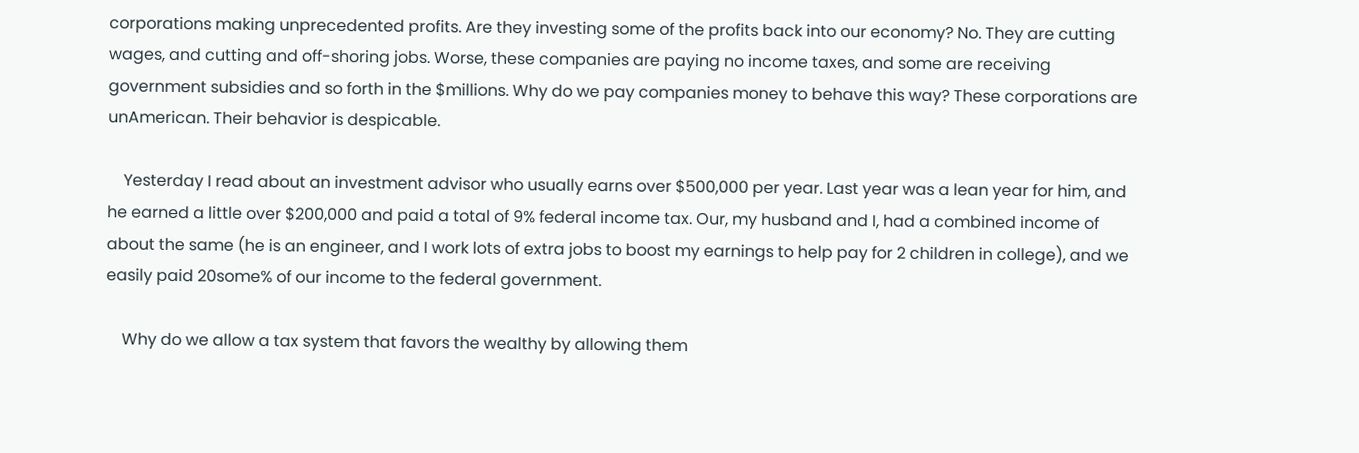corporations making unprecedented profits. Are they investing some of the profits back into our economy? No. They are cutting wages, and cutting and off-shoring jobs. Worse, these companies are paying no income taxes, and some are receiving government subsidies and so forth in the $millions. Why do we pay companies money to behave this way? These corporations are unAmerican. Their behavior is despicable.

    Yesterday I read about an investment advisor who usually earns over $500,000 per year. Last year was a lean year for him, and he earned a little over $200,000 and paid a total of 9% federal income tax. Our, my husband and I, had a combined income of about the same (he is an engineer, and I work lots of extra jobs to boost my earnings to help pay for 2 children in college), and we easily paid 20some% of our income to the federal government.

    Why do we allow a tax system that favors the wealthy by allowing them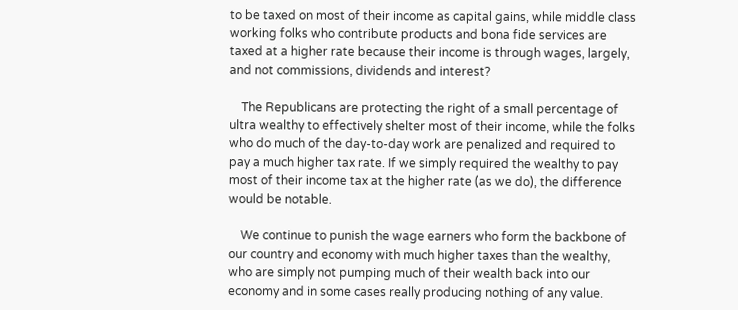to be taxed on most of their income as capital gains, while middle class working folks who contribute products and bona fide services are taxed at a higher rate because their income is through wages, largely, and not commissions, dividends and interest?

    The Republicans are protecting the right of a small percentage of ultra wealthy to effectively shelter most of their income, while the folks who do much of the day-to-day work are penalized and required to pay a much higher tax rate. If we simply required the wealthy to pay most of their income tax at the higher rate (as we do), the difference would be notable.

    We continue to punish the wage earners who form the backbone of our country and economy with much higher taxes than the wealthy, who are simply not pumping much of their wealth back into our economy and in some cases really producing nothing of any value.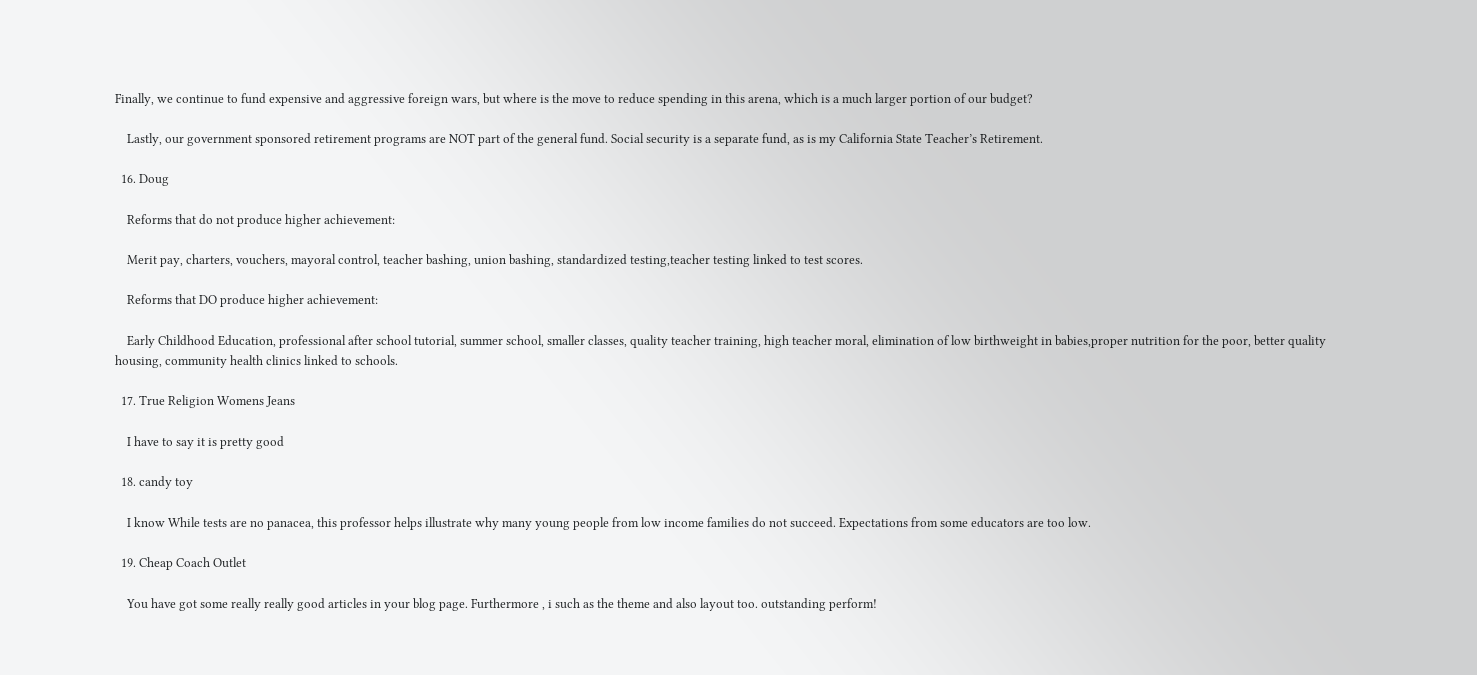Finally, we continue to fund expensive and aggressive foreign wars, but where is the move to reduce spending in this arena, which is a much larger portion of our budget?

    Lastly, our government sponsored retirement programs are NOT part of the general fund. Social security is a separate fund, as is my California State Teacher’s Retirement.

  16. Doug

    Reforms that do not produce higher achievement:

    Merit pay, charters, vouchers, mayoral control, teacher bashing, union bashing, standardized testing,teacher testing linked to test scores.

    Reforms that DO produce higher achievement:

    Early Childhood Education, professional after school tutorial, summer school, smaller classes, quality teacher training, high teacher moral, elimination of low birthweight in babies,proper nutrition for the poor, better quality housing, community health clinics linked to schools.

  17. True Religion Womens Jeans

    I have to say it is pretty good

  18. candy toy

    I know While tests are no panacea, this professor helps illustrate why many young people from low income families do not succeed. Expectations from some educators are too low.

  19. Cheap Coach Outlet

    You have got some really really good articles in your blog page. Furthermore , i such as the theme and also layout too. outstanding perform!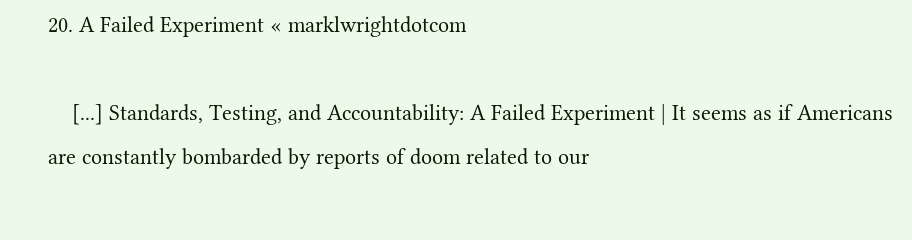20. A Failed Experiment « marklwrightdotcom

    [...] Standards, Testing, and Accountability: A Failed Experiment | It seems as if Americans are constantly bombarded by reports of doom related to our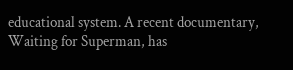educational system. A recent documentary, Waiting for Superman, has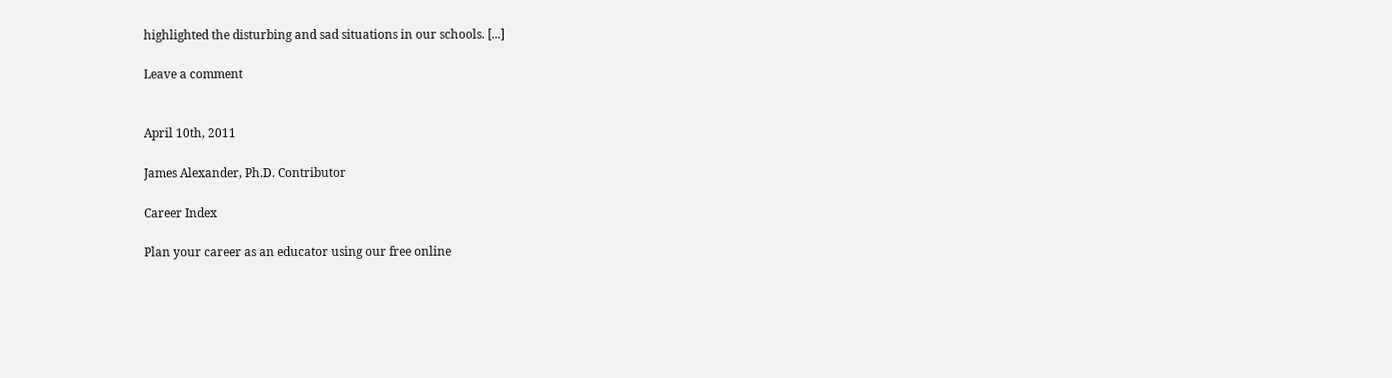highlighted the disturbing and sad situations in our schools. [...]

Leave a comment


April 10th, 2011

James Alexander, Ph.D. Contributor

Career Index

Plan your career as an educator using our free online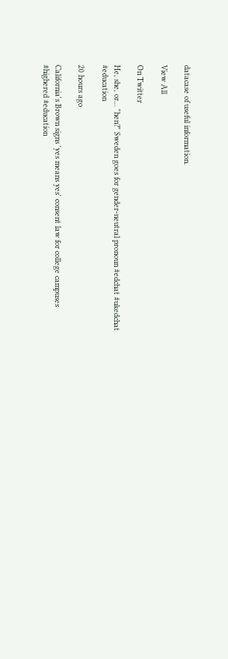datacase of useful information.

View All

On Twitter

He, she, or... "hen?" Sweden goes for gender-neutral pronoun #edchat #ukedchat #education

20 hours ago

California's Brown signs 'yes means yes' consent law for college campuses #highered #education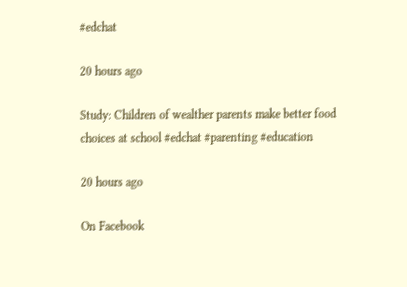#edchat

20 hours ago

Study: Children of wealther parents make better food choices at school #edchat #parenting #education

20 hours ago

On Facebook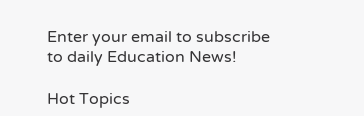Enter your email to subscribe to daily Education News!

Hot Topics